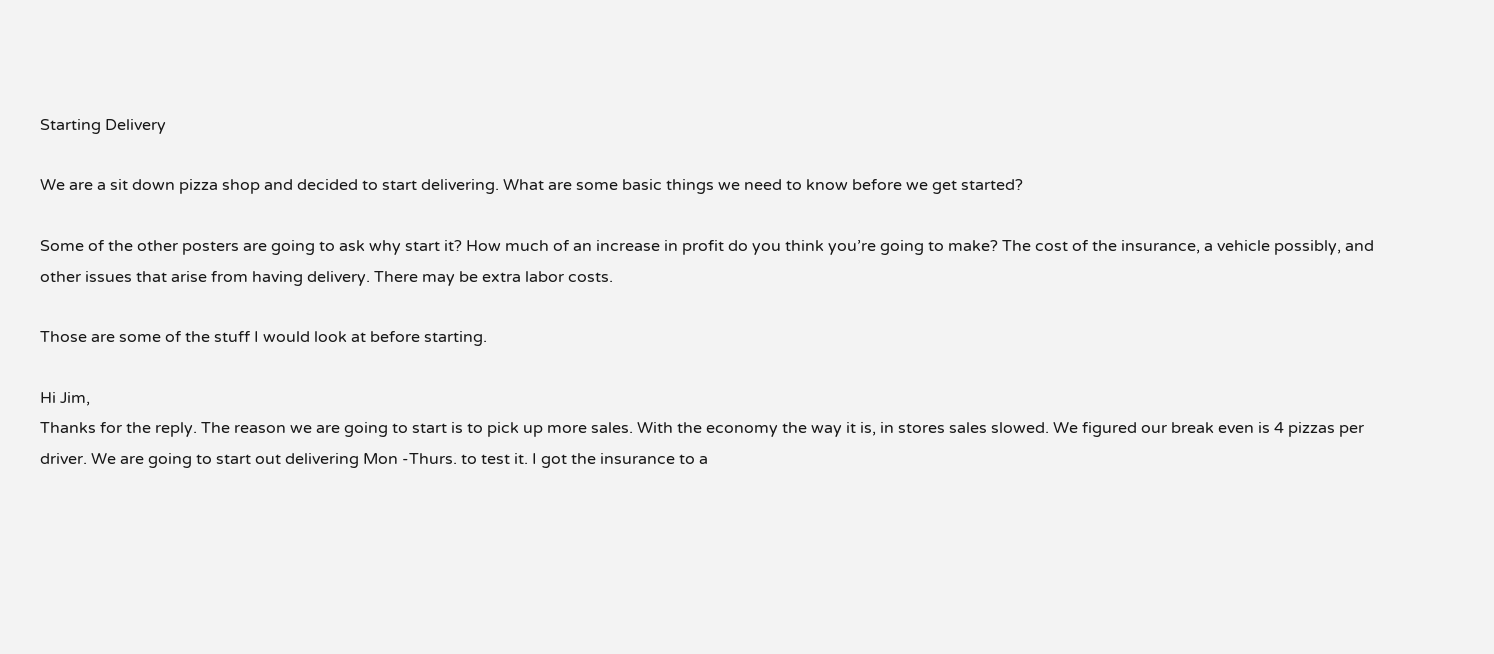Starting Delivery

We are a sit down pizza shop and decided to start delivering. What are some basic things we need to know before we get started?

Some of the other posters are going to ask why start it? How much of an increase in profit do you think you’re going to make? The cost of the insurance, a vehicle possibly, and other issues that arise from having delivery. There may be extra labor costs.

Those are some of the stuff I would look at before starting.

Hi Jim,
Thanks for the reply. The reason we are going to start is to pick up more sales. With the economy the way it is, in stores sales slowed. We figured our break even is 4 pizzas per driver. We are going to start out delivering Mon -Thurs. to test it. I got the insurance to a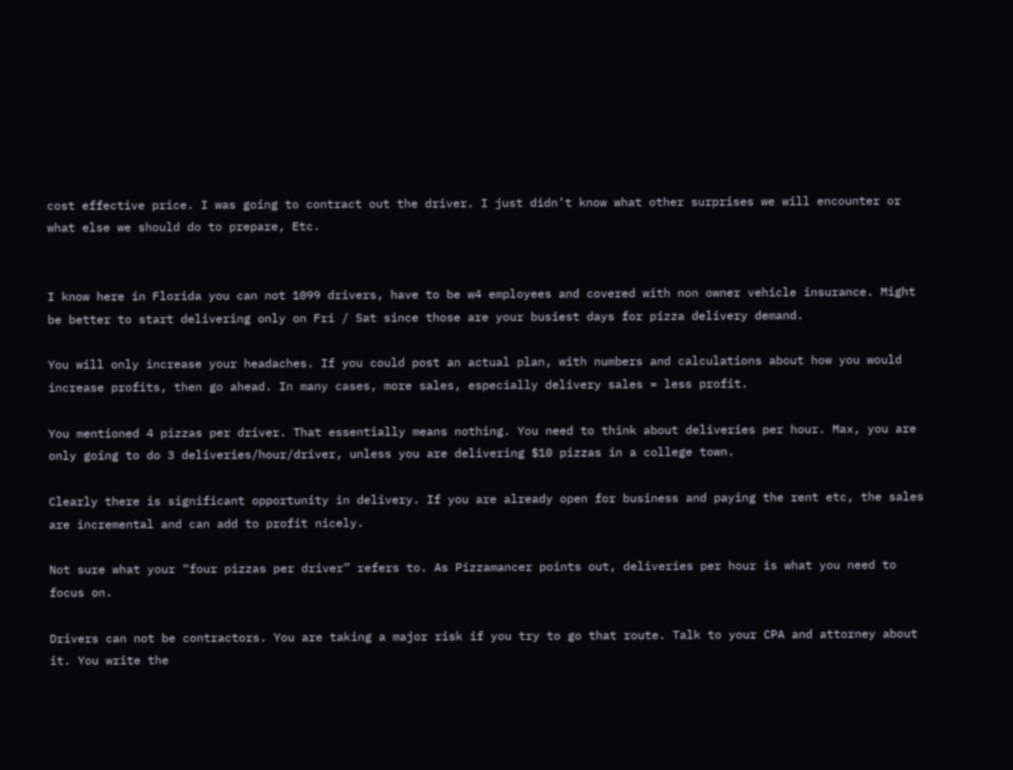cost effective price. I was going to contract out the driver. I just didn’t know what other surprises we will encounter or what else we should do to prepare, Etc.


I know here in Florida you can not 1099 drivers, have to be w4 employees and covered with non owner vehicle insurance. Might be better to start delivering only on Fri / Sat since those are your busiest days for pizza delivery demand.

You will only increase your headaches. If you could post an actual plan, with numbers and calculations about how you would increase profits, then go ahead. In many cases, more sales, especially delivery sales = less profit.

You mentioned 4 pizzas per driver. That essentially means nothing. You need to think about deliveries per hour. Max, you are only going to do 3 deliveries/hour/driver, unless you are delivering $10 pizzas in a college town.

Clearly there is significant opportunity in delivery. If you are already open for business and paying the rent etc, the sales are incremental and can add to profit nicely.

Not sure what your “four pizzas per driver” refers to. As Pizzamancer points out, deliveries per hour is what you need to focus on.

Drivers can not be contractors. You are taking a major risk if you try to go that route. Talk to your CPA and attorney about it. You write the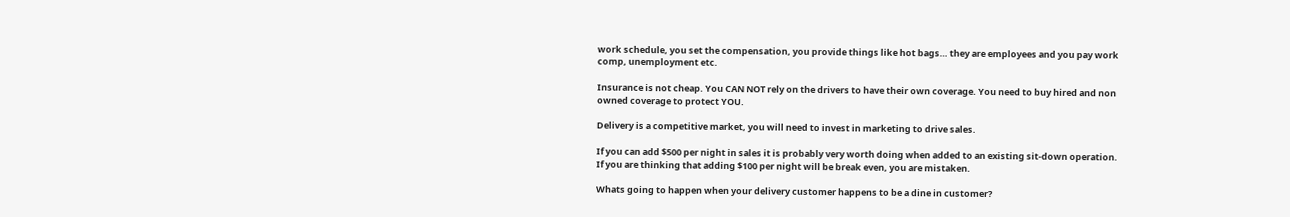work schedule, you set the compensation, you provide things like hot bags… they are employees and you pay work comp, unemployment etc.

Insurance is not cheap. You CAN NOT rely on the drivers to have their own coverage. You need to buy hired and non owned coverage to protect YOU.

Delivery is a competitive market, you will need to invest in marketing to drive sales.

If you can add $500 per night in sales it is probably very worth doing when added to an existing sit-down operation. If you are thinking that adding $100 per night will be break even, you are mistaken.

Whats going to happen when your delivery customer happens to be a dine in customer?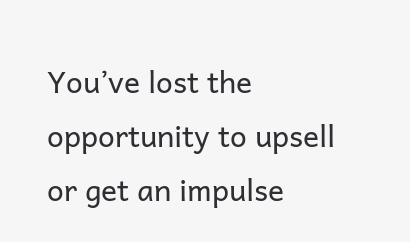You’ve lost the opportunity to upsell or get an impulse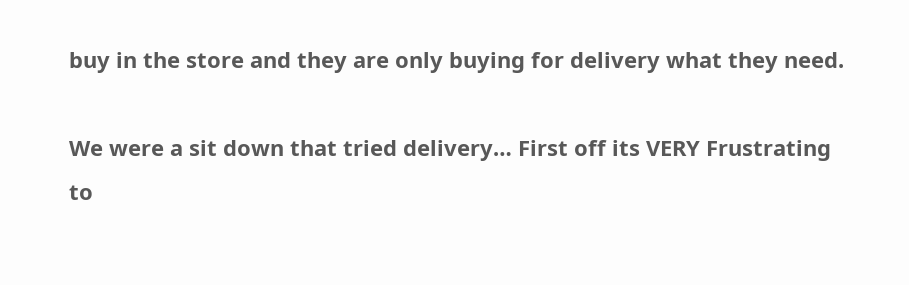buy in the store and they are only buying for delivery what they need.

We were a sit down that tried delivery… First off its VERY Frustrating to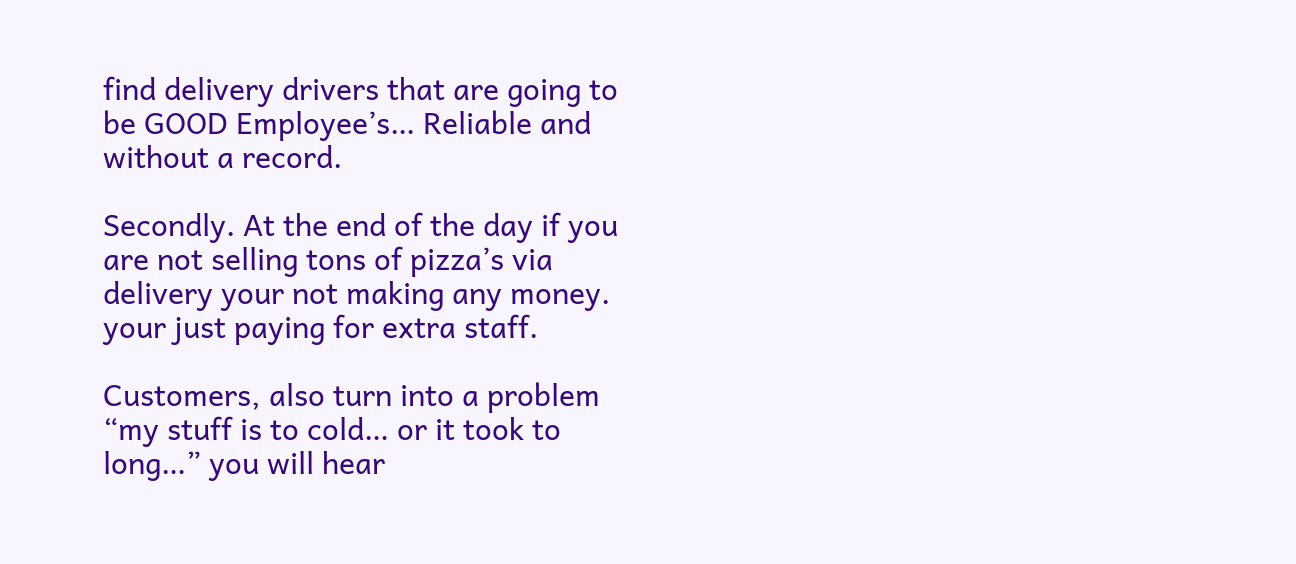find delivery drivers that are going to be GOOD Employee’s… Reliable and without a record.

Secondly. At the end of the day if you are not selling tons of pizza’s via delivery your not making any money. your just paying for extra staff.

Customers, also turn into a problem “my stuff is to cold… or it took to long…” you will hear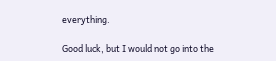everything.

Good luck, but I would not go into the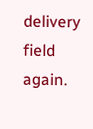delivery field again.